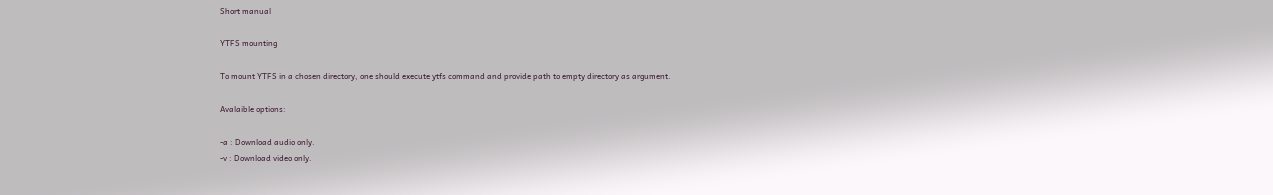Short manual

YTFS mounting

To mount YTFS in a chosen directory, one should execute ytfs command and provide path to empty directory as argument.

Avalaible options:

-a : Download audio only.
-v : Download video only.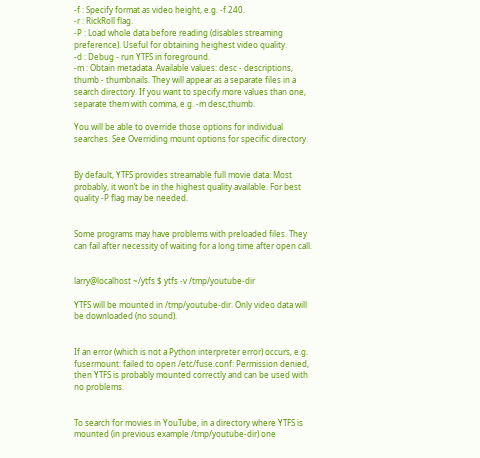-f : Specify format as video height, e.g. -f 240.
-r : RickRoll flag.
-P : Load whole data before reading (disables streaming preference). Useful for obtaining heighest video quality.
-d : Debug - run YTFS in foreground.
-m : Obtain metadata. Available values: desc - descriptions, thumb - thumbnails. They will appear as a separate files in a search directory. If you want to specify more values than one, separate them with comma, e.g. -m desc,thumb.

You will be able to override those options for individual searches. See Overriding mount options for specific directory.


By default, YTFS provides streamable full movie data. Most probably, it won’t be in the highest quality available. For best quality -P flag may be needed.


Some programs may have problems with preloaded files. They can fail after necessity of waiting for a long time after open call.


larry@localhost ~/ytfs $ ytfs -v /tmp/youtube-dir

YTFS will be mounted in /tmp/youtube-dir. Only video data will be downloaded (no sound).


If an error (which is not a Python interpreter error) occurs, e.g. fusermount: failed to open /etc/fuse.conf: Permission denied, then YTFS is probably mounted correctly and can be used with no problems.


To search for movies in YouTube, in a directory where YTFS is mounted (in previous example /tmp/youtube-dir) one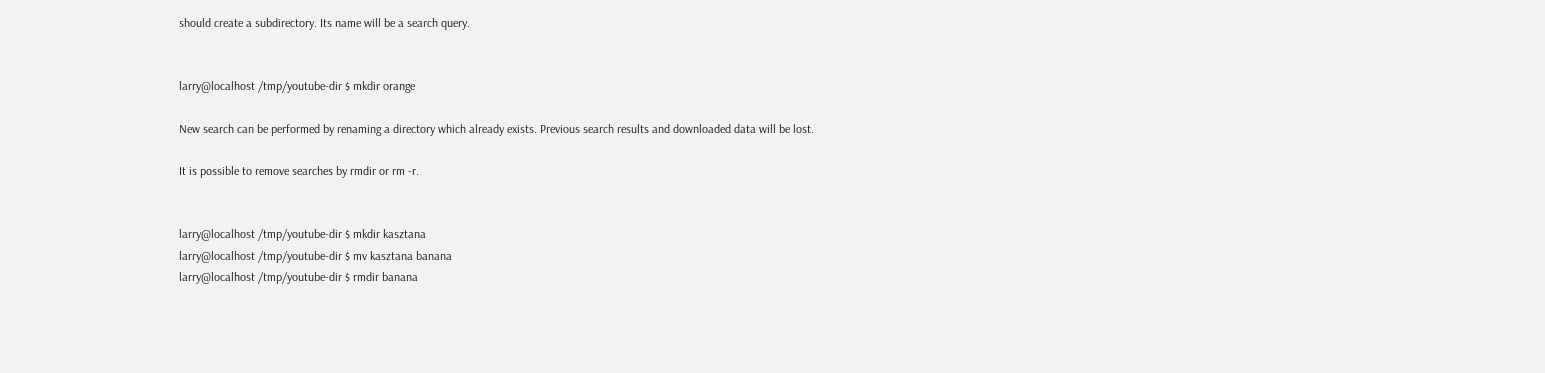should create a subdirectory. Its name will be a search query.


larry@localhost /tmp/youtube-dir $ mkdir orange

New search can be performed by renaming a directory which already exists. Previous search results and downloaded data will be lost.

It is possible to remove searches by rmdir or rm -r.


larry@localhost /tmp/youtube-dir $ mkdir kasztana
larry@localhost /tmp/youtube-dir $ mv kasztana banana
larry@localhost /tmp/youtube-dir $ rmdir banana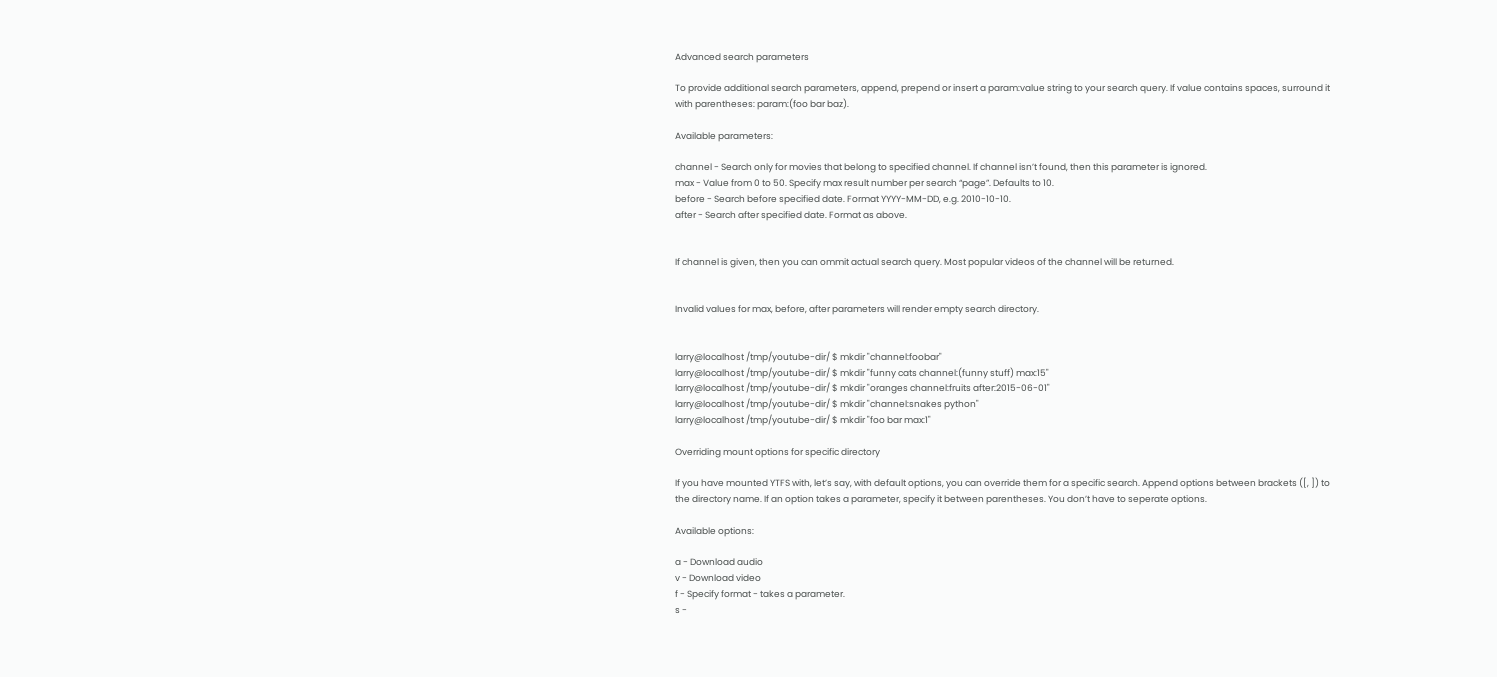Advanced search parameters

To provide additional search parameters, append, prepend or insert a param:value string to your search query. If value contains spaces, surround it with parentheses: param:(foo bar baz).

Available parameters:

channel - Search only for movies that belong to specified channel. If channel isn’t found, then this parameter is ignored.
max - Value from 0 to 50. Specify max result number per search “page”. Defaults to 10.
before - Search before specified date. Format YYYY-MM-DD, e.g. 2010-10-10.
after - Search after specified date. Format as above.


If channel is given, then you can ommit actual search query. Most popular videos of the channel will be returned.


Invalid values for max, before, after parameters will render empty search directory.


larry@localhost /tmp/youtube-dir/ $ mkdir "channel:foobar"
larry@localhost /tmp/youtube-dir/ $ mkdir "funny cats channel:(funny stuff) max:15"
larry@localhost /tmp/youtube-dir/ $ mkdir "oranges channel:fruits after:2015-06-01"
larry@localhost /tmp/youtube-dir/ $ mkdir "channel:snakes python"
larry@localhost /tmp/youtube-dir/ $ mkdir "foo bar max:1"

Overriding mount options for specific directory

If you have mounted YTFS with, let’s say, with default options, you can override them for a specific search. Append options between brackets ([, ]) to the directory name. If an option takes a parameter, specify it between parentheses. You don’t have to seperate options.

Available options:

a - Download audio
v - Download video
f - Specify format - takes a parameter.
s -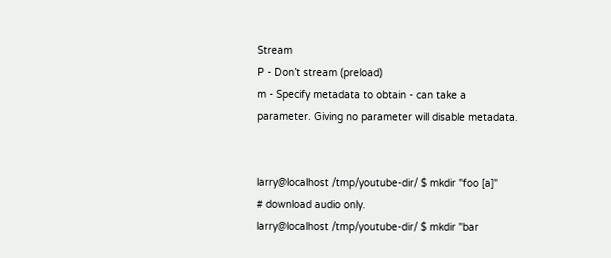Stream
P - Don’t stream (preload)
m - Specify metadata to obtain - can take a parameter. Giving no parameter will disable metadata.


larry@localhost /tmp/youtube-dir/ $ mkdir "foo [a]"                # download audio only.
larry@localhost /tmp/youtube-dir/ $ mkdir "bar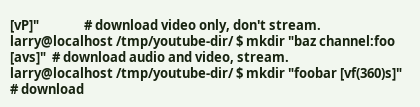[vP]"               # download video only, don't stream.
larry@localhost /tmp/youtube-dir/ $ mkdir "baz channel:foo [avs]"  # download audio and video, stream.
larry@localhost /tmp/youtube-dir/ $ mkdir "foobar [vf(360)s]"      # download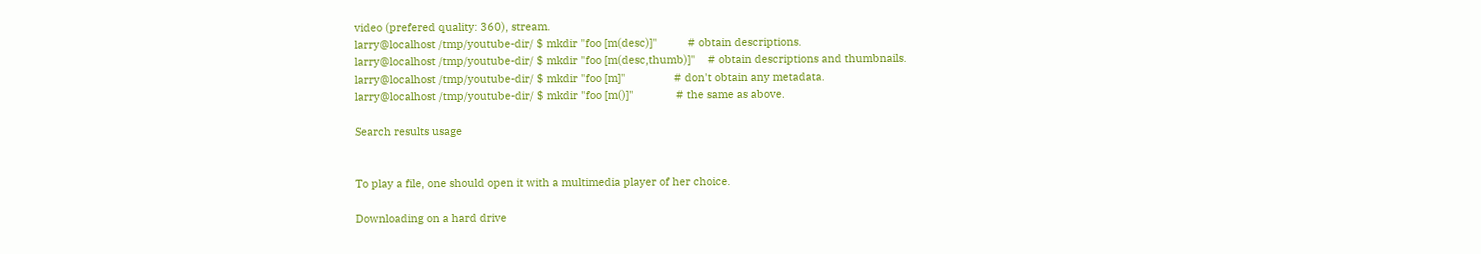video (prefered quality: 360), stream.
larry@localhost /tmp/youtube-dir/ $ mkdir "foo [m(desc)]"          # obtain descriptions.
larry@localhost /tmp/youtube-dir/ $ mkdir "foo [m(desc,thumb)]"    # obtain descriptions and thumbnails.
larry@localhost /tmp/youtube-dir/ $ mkdir "foo [m]"                # don't obtain any metadata.
larry@localhost /tmp/youtube-dir/ $ mkdir "foo [m()]"              # the same as above.

Search results usage


To play a file, one should open it with a multimedia player of her choice.

Downloading on a hard drive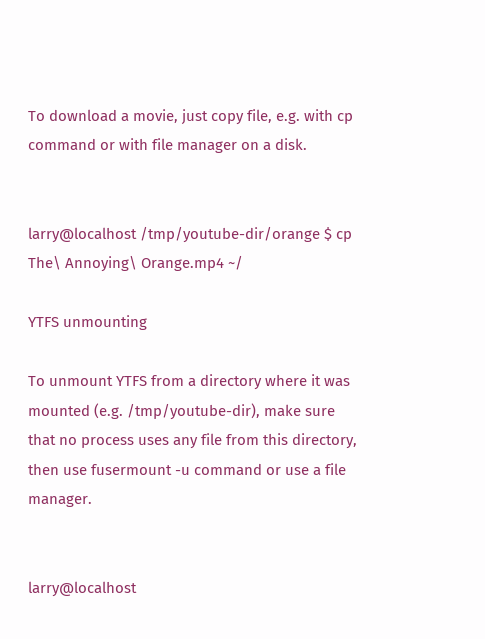To download a movie, just copy file, e.g. with cp command or with file manager on a disk.


larry@localhost /tmp/youtube-dir/orange $ cp The\ Annoying\ Orange.mp4 ~/

YTFS unmounting

To unmount YTFS from a directory where it was mounted (e.g. /tmp/youtube-dir), make sure that no process uses any file from this directory, then use fusermount -u command or use a file manager.


larry@localhost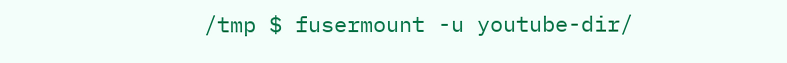/tmp $ fusermount -u youtube-dir/